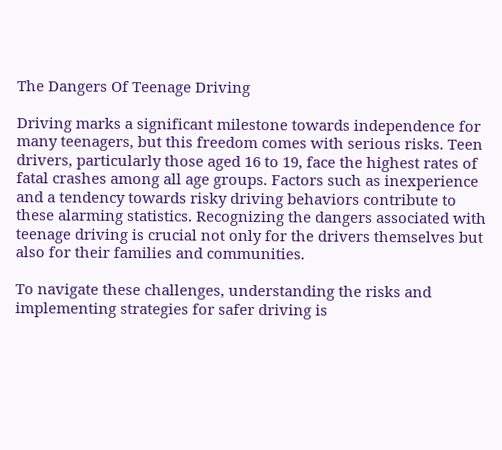The Dangers Of Teenage Driving

Driving marks a significant milestone towards independence for many teenagers, but this freedom comes with serious risks. Teen drivers, particularly those aged 16 to 19, face the highest rates of fatal crashes among all age groups. Factors such as inexperience and a tendency towards risky driving behaviors contribute to these alarming statistics. Recognizing the dangers associated with teenage driving is crucial not only for the drivers themselves but also for their families and communities.

To navigate these challenges, understanding the risks and implementing strategies for safer driving is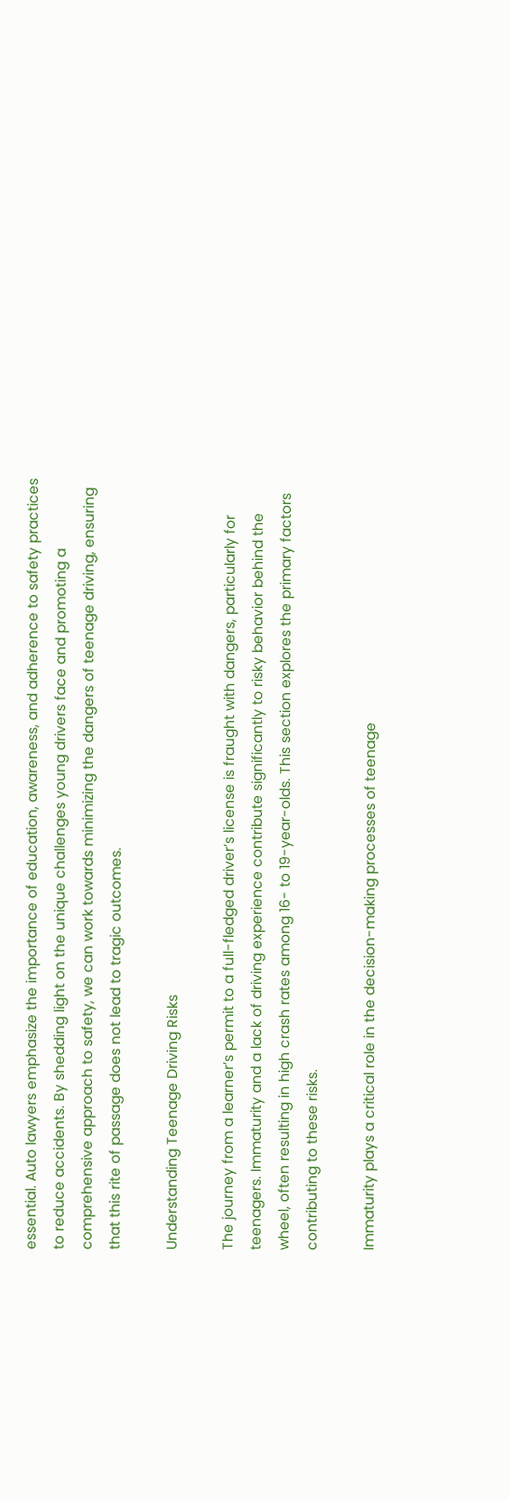essential. Auto lawyers emphasize the importance of education, awareness, and adherence to safety practices to reduce accidents. By shedding light on the unique challenges young drivers face and promoting a comprehensive approach to safety, we can work towards minimizing the dangers of teenage driving, ensuring that this rite of passage does not lead to tragic outcomes.

Understanding Teenage Driving Risks

The journey from a learner’s permit to a full-fledged driver’s license is fraught with dangers, particularly for teenagers. Immaturity and a lack of driving experience contribute significantly to risky behavior behind the wheel, often resulting in high crash rates among 16- to 19-year-olds. This section explores the primary factors contributing to these risks.

Immaturity plays a critical role in the decision-making processes of teenage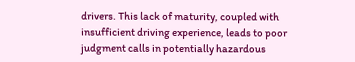drivers. This lack of maturity, coupled with insufficient driving experience, leads to poor judgment calls in potentially hazardous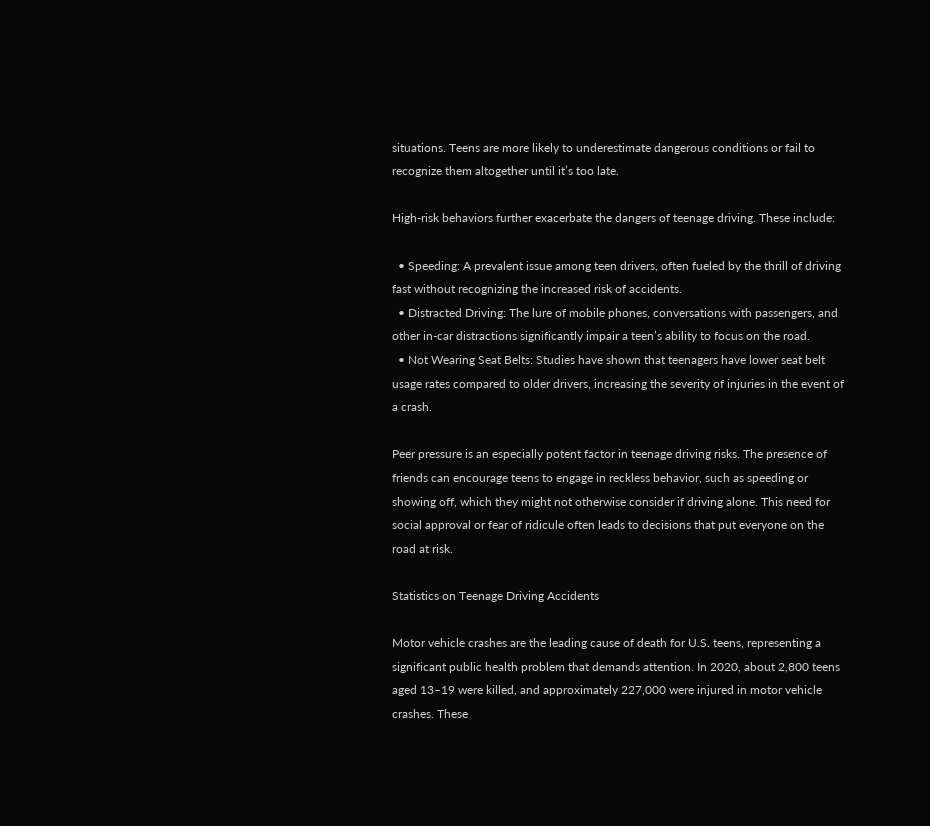situations. Teens are more likely to underestimate dangerous conditions or fail to recognize them altogether until it’s too late.

High-risk behaviors further exacerbate the dangers of teenage driving. These include:

  • Speeding: A prevalent issue among teen drivers, often fueled by the thrill of driving fast without recognizing the increased risk of accidents.
  • Distracted Driving: The lure of mobile phones, conversations with passengers, and other in-car distractions significantly impair a teen’s ability to focus on the road.
  • Not Wearing Seat Belts: Studies have shown that teenagers have lower seat belt usage rates compared to older drivers, increasing the severity of injuries in the event of a crash.

Peer pressure is an especially potent factor in teenage driving risks. The presence of friends can encourage teens to engage in reckless behavior, such as speeding or showing off, which they might not otherwise consider if driving alone. This need for social approval or fear of ridicule often leads to decisions that put everyone on the road at risk.

Statistics on Teenage Driving Accidents

Motor vehicle crashes are the leading cause of death for U.S. teens, representing a significant public health problem that demands attention. In 2020, about 2,800 teens aged 13–19 were killed, and approximately 227,000 were injured in motor vehicle crashes. These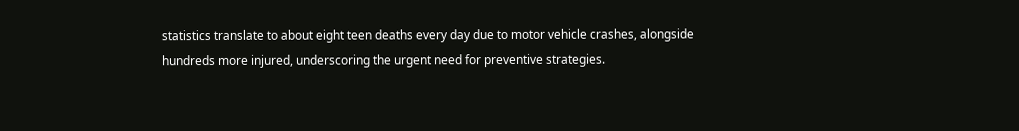statistics translate to about eight teen deaths every day due to motor vehicle crashes, alongside hundreds more injured, underscoring the urgent need for preventive strategies.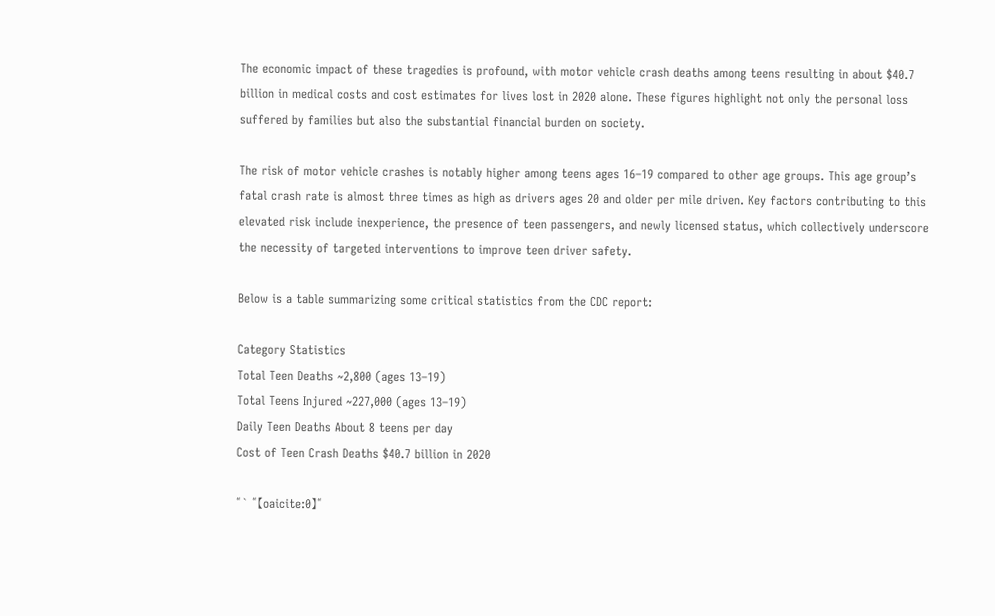The economic impact of these tragedies is profound, with motor vehicle crash deaths among teens resulting in about $40.7 billion in medical costs and cost estimates for lives lost in 2020 alone. These figures highlight not only the personal loss suffered by families but also the substantial financial burden on society.

The risk of motor vehicle crashes is notably higher among teens ages 16–19 compared to other age groups. This age group’s fatal crash rate is almost three times as high as drivers ages 20 and older per mile driven. Key factors contributing to this elevated risk include inexperience, the presence of teen passengers, and newly licensed status, which collectively underscore the necessity of targeted interventions to improve teen driver safety.

Below is a table summarizing some critical statistics from the CDC report:

Category Statistics
Total Teen Deaths ~2,800 (ages 13–19)
Total Teens Injured ~227,000 (ages 13–19)
Daily Teen Deaths About 8 teens per day
Cost of Teen Crash Deaths $40.7 billion in 2020

“` “【oaicite:0】“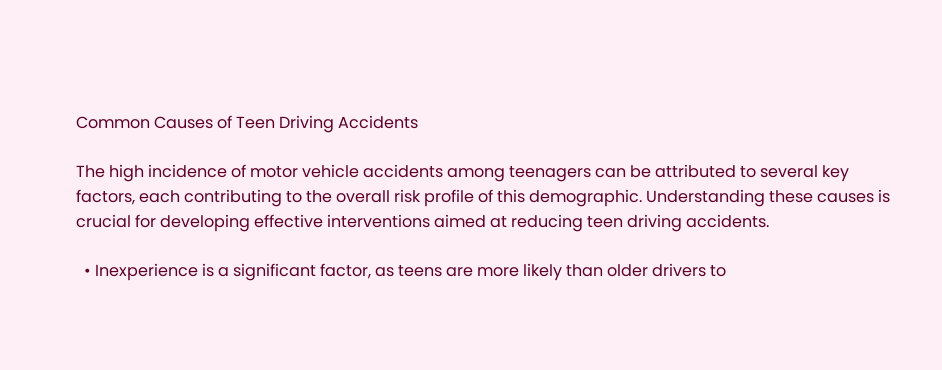Common Causes of Teen Driving Accidents

The high incidence of motor vehicle accidents among teenagers can be attributed to several key factors, each contributing to the overall risk profile of this demographic. Understanding these causes is crucial for developing effective interventions aimed at reducing teen driving accidents.

  • Inexperience is a significant factor, as teens are more likely than older drivers to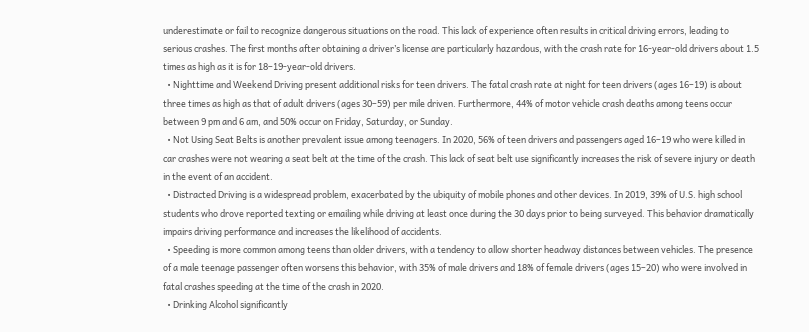underestimate or fail to recognize dangerous situations on the road. This lack of experience often results in critical driving errors, leading to serious crashes. The first months after obtaining a driver’s license are particularly hazardous, with the crash rate for 16-year-old drivers about 1.5 times as high as it is for 18–19-year-old drivers.
  • Nighttime and Weekend Driving present additional risks for teen drivers. The fatal crash rate at night for teen drivers (ages 16–19) is about three times as high as that of adult drivers (ages 30–59) per mile driven. Furthermore, 44% of motor vehicle crash deaths among teens occur between 9 pm and 6 am, and 50% occur on Friday, Saturday, or Sunday.
  • Not Using Seat Belts is another prevalent issue among teenagers. In 2020, 56% of teen drivers and passengers aged 16–19 who were killed in car crashes were not wearing a seat belt at the time of the crash. This lack of seat belt use significantly increases the risk of severe injury or death in the event of an accident.
  • Distracted Driving is a widespread problem, exacerbated by the ubiquity of mobile phones and other devices. In 2019, 39% of U.S. high school students who drove reported texting or emailing while driving at least once during the 30 days prior to being surveyed. This behavior dramatically impairs driving performance and increases the likelihood of accidents.
  • Speeding is more common among teens than older drivers, with a tendency to allow shorter headway distances between vehicles. The presence of a male teenage passenger often worsens this behavior, with 35% of male drivers and 18% of female drivers (ages 15–20) who were involved in fatal crashes speeding at the time of the crash in 2020.
  • Drinking Alcohol significantly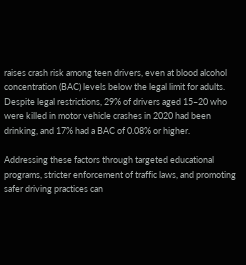raises crash risk among teen drivers, even at blood alcohol concentration (BAC) levels below the legal limit for adults. Despite legal restrictions, 29% of drivers aged 15–20 who were killed in motor vehicle crashes in 2020 had been drinking, and 17% had a BAC of 0.08% or higher.

Addressing these factors through targeted educational programs, stricter enforcement of traffic laws, and promoting safer driving practices can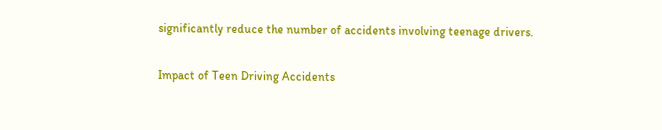significantly reduce the number of accidents involving teenage drivers.

Impact of Teen Driving Accidents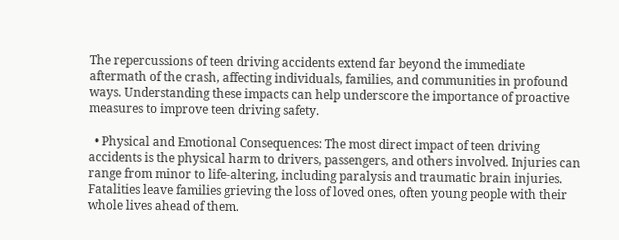The repercussions of teen driving accidents extend far beyond the immediate aftermath of the crash, affecting individuals, families, and communities in profound ways. Understanding these impacts can help underscore the importance of proactive measures to improve teen driving safety.

  • Physical and Emotional Consequences: The most direct impact of teen driving accidents is the physical harm to drivers, passengers, and others involved. Injuries can range from minor to life-altering, including paralysis and traumatic brain injuries. Fatalities leave families grieving the loss of loved ones, often young people with their whole lives ahead of them.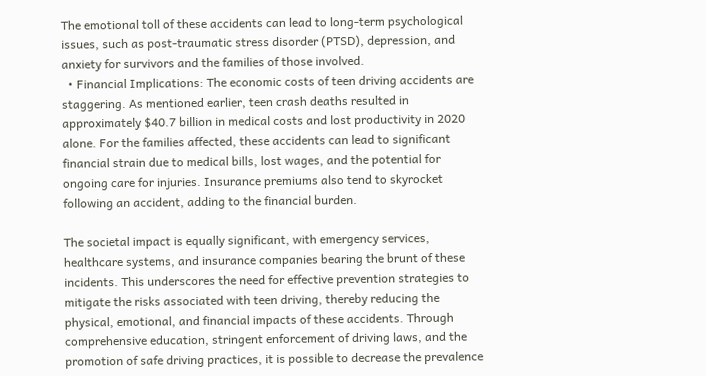The emotional toll of these accidents can lead to long-term psychological issues, such as post-traumatic stress disorder (PTSD), depression, and anxiety for survivors and the families of those involved.
  • Financial Implications: The economic costs of teen driving accidents are staggering. As mentioned earlier, teen crash deaths resulted in approximately $40.7 billion in medical costs and lost productivity in 2020 alone. For the families affected, these accidents can lead to significant financial strain due to medical bills, lost wages, and the potential for ongoing care for injuries. Insurance premiums also tend to skyrocket following an accident, adding to the financial burden.

The societal impact is equally significant, with emergency services, healthcare systems, and insurance companies bearing the brunt of these incidents. This underscores the need for effective prevention strategies to mitigate the risks associated with teen driving, thereby reducing the physical, emotional, and financial impacts of these accidents. Through comprehensive education, stringent enforcement of driving laws, and the promotion of safe driving practices, it is possible to decrease the prevalence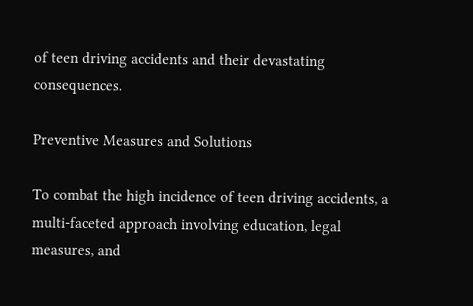of teen driving accidents and their devastating consequences.

Preventive Measures and Solutions

To combat the high incidence of teen driving accidents, a multi-faceted approach involving education, legal measures, and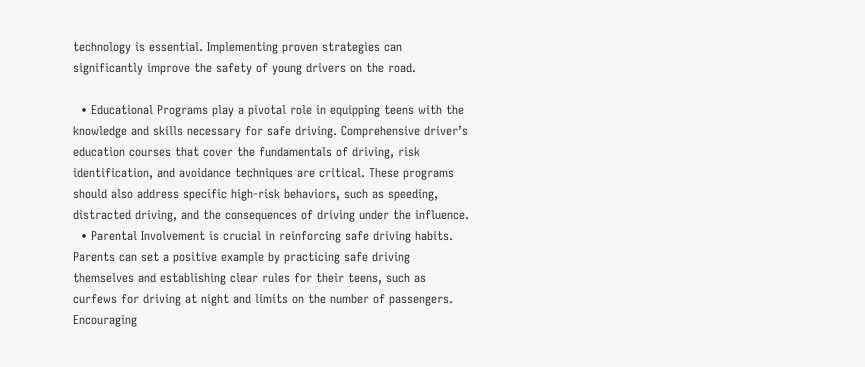technology is essential. Implementing proven strategies can significantly improve the safety of young drivers on the road.

  • Educational Programs play a pivotal role in equipping teens with the knowledge and skills necessary for safe driving. Comprehensive driver’s education courses that cover the fundamentals of driving, risk identification, and avoidance techniques are critical. These programs should also address specific high-risk behaviors, such as speeding, distracted driving, and the consequences of driving under the influence.
  • Parental Involvement is crucial in reinforcing safe driving habits. Parents can set a positive example by practicing safe driving themselves and establishing clear rules for their teens, such as curfews for driving at night and limits on the number of passengers. Encouraging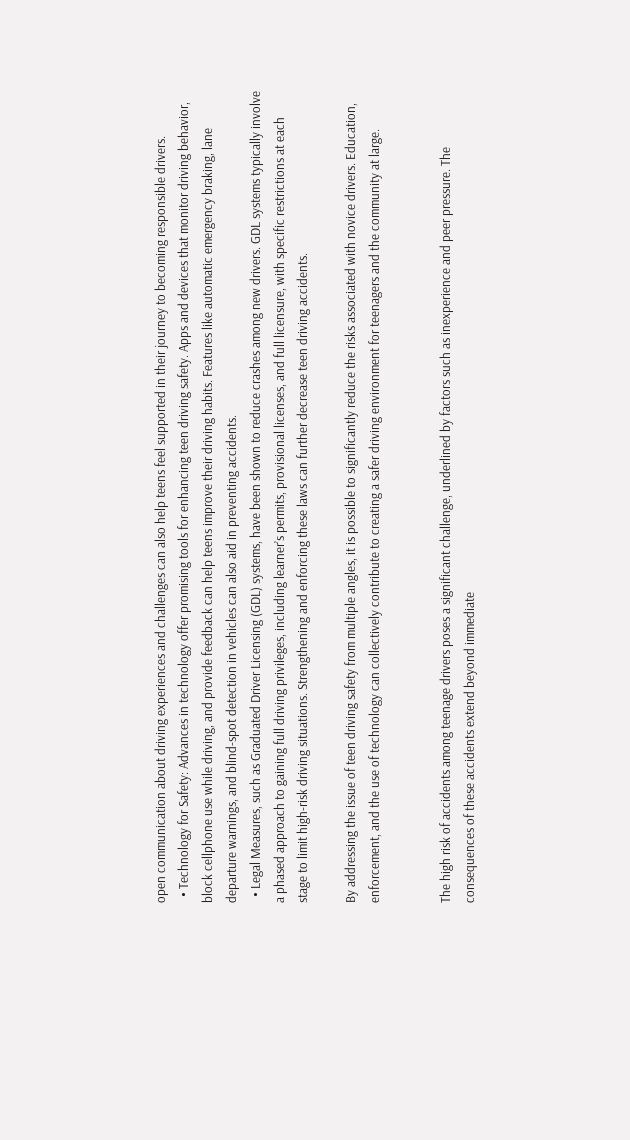open communication about driving experiences and challenges can also help teens feel supported in their journey to becoming responsible drivers.
  • Technology for Safety: Advances in technology offer promising tools for enhancing teen driving safety. Apps and devices that monitor driving behavior, block cellphone use while driving, and provide feedback can help teens improve their driving habits. Features like automatic emergency braking, lane departure warnings, and blind-spot detection in vehicles can also aid in preventing accidents.
  • Legal Measures, such as Graduated Driver Licensing (GDL) systems, have been shown to reduce crashes among new drivers. GDL systems typically involve a phased approach to gaining full driving privileges, including learner’s permits, provisional licenses, and full licensure, with specific restrictions at each stage to limit high-risk driving situations. Strengthening and enforcing these laws can further decrease teen driving accidents.

By addressing the issue of teen driving safety from multiple angles, it is possible to significantly reduce the risks associated with novice drivers. Education, enforcement, and the use of technology can collectively contribute to creating a safer driving environment for teenagers and the community at large.


The high risk of accidents among teenage drivers poses a significant challenge, underlined by factors such as inexperience and peer pressure. The consequences of these accidents extend beyond immediate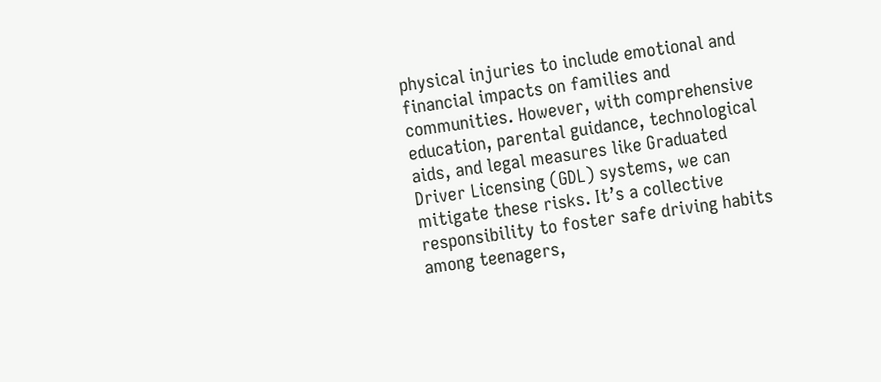physical injuries to include emotional and financial impacts on families and communities. However, with comprehensive education, parental guidance, technological aids, and legal measures like Graduated Driver Licensing (GDL) systems, we can mitigate these risks. It’s a collective responsibility to foster safe driving habits among teenagers,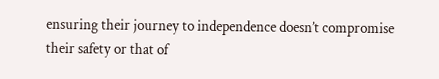ensuring their journey to independence doesn’t compromise their safety or that of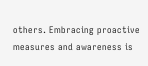others. Embracing proactive measures and awareness is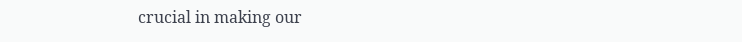crucial in making our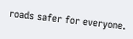roads safer for everyone.